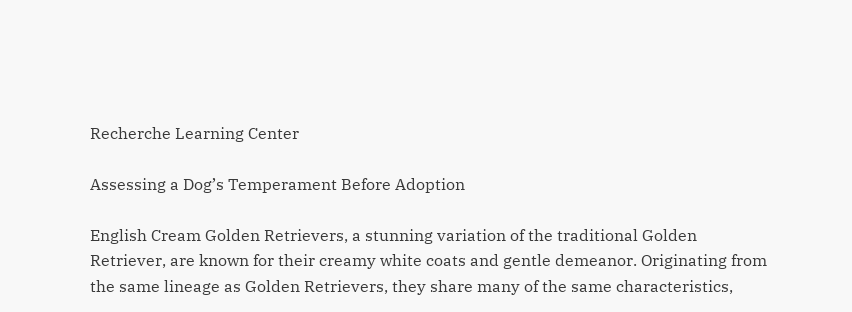Recherche Learning Center

Assessing a Dog’s Temperament Before Adoption

English Cream Golden Retrievers, a stunning variation of the traditional Golden Retriever, are known for their creamy white coats and gentle demeanor. Originating from the same lineage as Golden Retrievers, they share many of the same characteristics,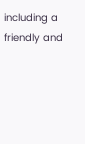including a friendly and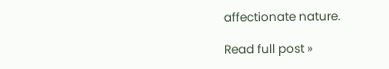affectionate nature.

Read full post »